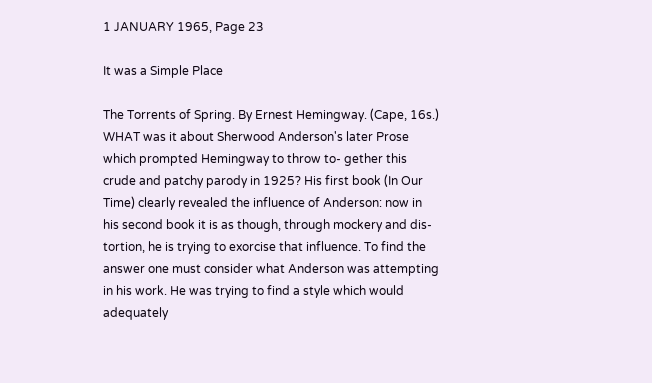1 JANUARY 1965, Page 23

It was a Simple Place

The Torrents of Spring. By Ernest Hemingway. (Cape, 16s.) WHAT was it about Sherwood Anderson's later Prose which prompted Hemingway to throw to- gether this crude and patchy parody in 1925? His first book (In Our Time) clearly revealed the influence of Anderson: now in his second book it is as though, through mockery and dis- tortion, he is trying to exorcise that influence. To find the answer one must consider what Anderson was attempting in his work. He was trying to find a style which would adequately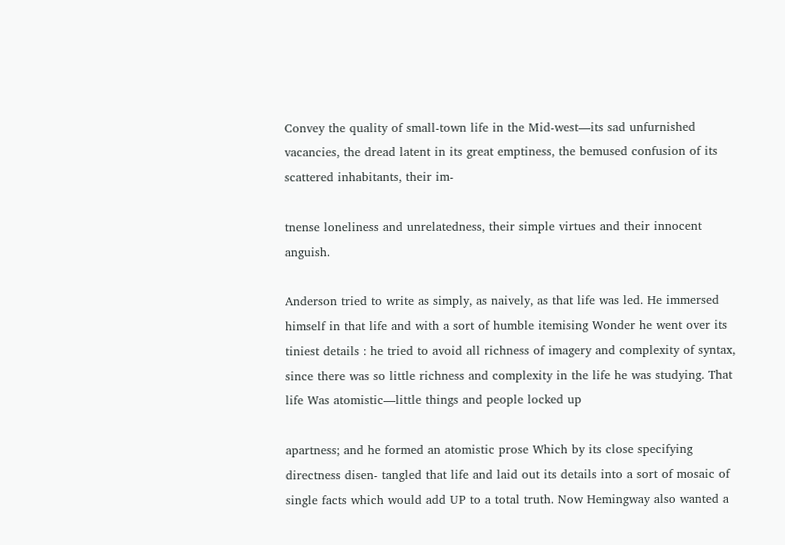Convey the quality of small-town life in the Mid-west—its sad unfurnished vacancies, the dread latent in its great emptiness, the bemused confusion of its scattered inhabitants, their im-

tnense loneliness and unrelatedness, their simple virtues and their innocent anguish.

Anderson tried to write as simply, as naively, as that life was led. He immersed himself in that life and with a sort of humble itemising Wonder he went over its tiniest details : he tried to avoid all richness of imagery and complexity of syntax, since there was so little richness and complexity in the life he was studying. That life Was atomistic—little things and people locked up

apartness; and he formed an atomistic prose Which by its close specifying directness disen- tangled that life and laid out its details into a sort of mosaic of single facts which would add UP to a total truth. Now Hemingway also wanted a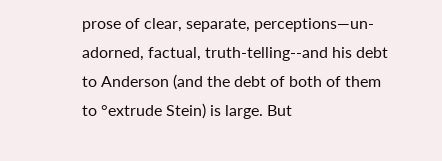prose of clear, separate, perceptions—un- adorned, factual, truth-telling--and his debt to Anderson (and the debt of both of them to °extrude Stein) is large. But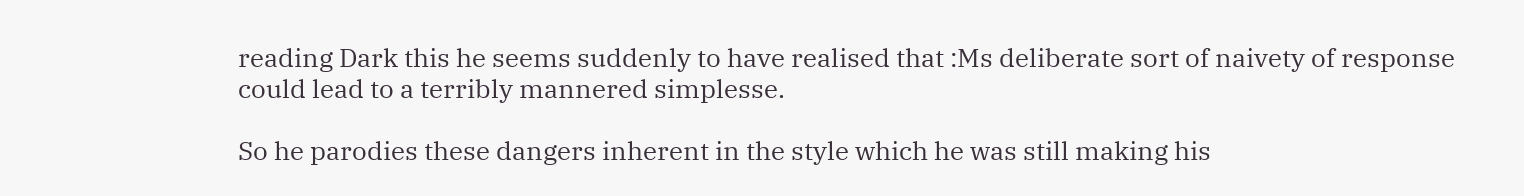reading Dark this he seems suddenly to have realised that :Ms deliberate sort of naivety of response could lead to a terribly mannered simplesse.

So he parodies these dangers inherent in the style which he was still making his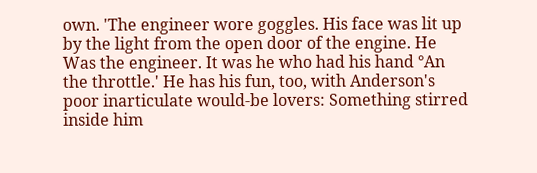own. 'The engineer wore goggles. His face was lit up by the light from the open door of the engine. He Was the engineer. It was he who had his hand °An the throttle.' He has his fun, too, with Anderson's poor inarticulate would-be lovers: Something stirred inside him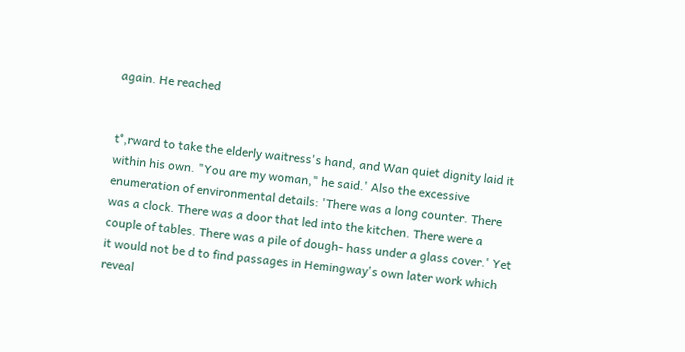again. He reached


t°,rward to take the elderly waitress's hand, and Wan quiet dignity laid it within his own. "You are my woman," he said.' Also the excessive enumeration of environmental details: 'There was a long counter. There was a clock. There was a door that led into the kitchen. There were a couple of tables. There was a pile of dough- hass under a glass cover.' Yet it would not be d to find passages in Hemingway's own later work which reveal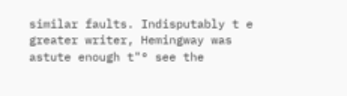similar faults. Indisputably t e greater writer, Hemingway was astute enough t"° see the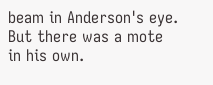beam in Anderson's eye. But there was a mote in his own.